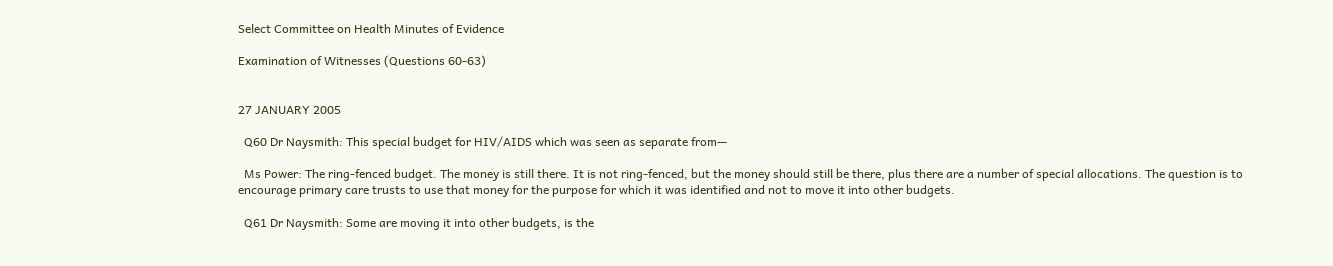Select Committee on Health Minutes of Evidence

Examination of Witnesses (Questions 60-63)


27 JANUARY 2005

  Q60 Dr Naysmith: This special budget for HIV/AIDS which was seen as separate from—

  Ms Power: The ring-fenced budget. The money is still there. It is not ring-fenced, but the money should still be there, plus there are a number of special allocations. The question is to encourage primary care trusts to use that money for the purpose for which it was identified and not to move it into other budgets.

  Q61 Dr Naysmith: Some are moving it into other budgets, is the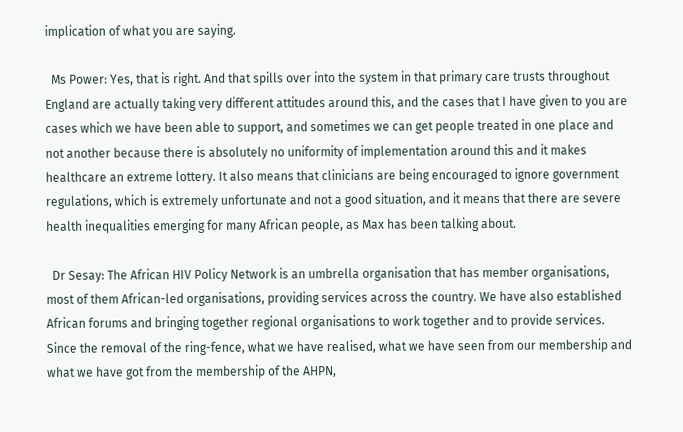implication of what you are saying.

  Ms Power: Yes, that is right. And that spills over into the system in that primary care trusts throughout England are actually taking very different attitudes around this, and the cases that I have given to you are cases which we have been able to support, and sometimes we can get people treated in one place and not another because there is absolutely no uniformity of implementation around this and it makes healthcare an extreme lottery. It also means that clinicians are being encouraged to ignore government regulations, which is extremely unfortunate and not a good situation, and it means that there are severe health inequalities emerging for many African people, as Max has been talking about.

  Dr Sesay: The African HIV Policy Network is an umbrella organisation that has member organisations, most of them African-led organisations, providing services across the country. We have also established African forums and bringing together regional organisations to work together and to provide services. Since the removal of the ring-fence, what we have realised, what we have seen from our membership and what we have got from the membership of the AHPN,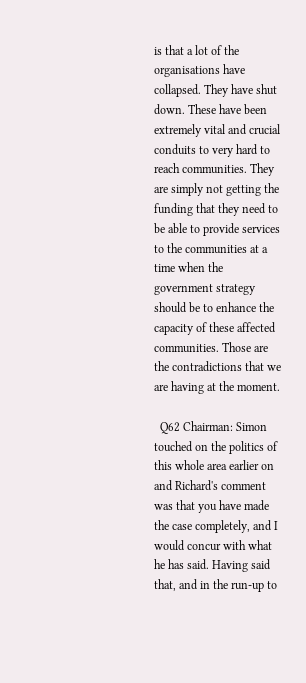is that a lot of the organisations have collapsed. They have shut down. These have been extremely vital and crucial conduits to very hard to reach communities. They are simply not getting the funding that they need to be able to provide services to the communities at a time when the government strategy should be to enhance the capacity of these affected communities. Those are the contradictions that we are having at the moment.

  Q62 Chairman: Simon touched on the politics of this whole area earlier on and Richard's comment was that you have made the case completely, and I would concur with what he has said. Having said that, and in the run-up to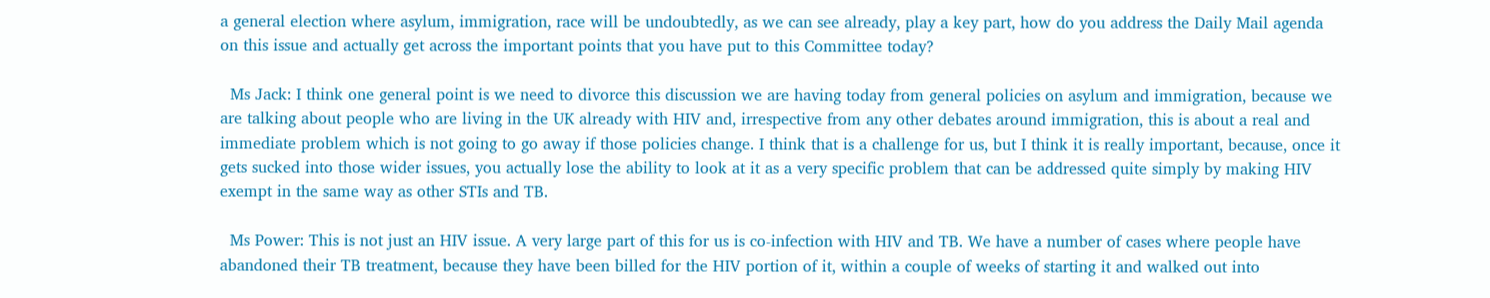a general election where asylum, immigration, race will be undoubtedly, as we can see already, play a key part, how do you address the Daily Mail agenda on this issue and actually get across the important points that you have put to this Committee today?

  Ms Jack: I think one general point is we need to divorce this discussion we are having today from general policies on asylum and immigration, because we are talking about people who are living in the UK already with HIV and, irrespective from any other debates around immigration, this is about a real and immediate problem which is not going to go away if those policies change. I think that is a challenge for us, but I think it is really important, because, once it gets sucked into those wider issues, you actually lose the ability to look at it as a very specific problem that can be addressed quite simply by making HIV exempt in the same way as other STIs and TB.

  Ms Power: This is not just an HIV issue. A very large part of this for us is co-infection with HIV and TB. We have a number of cases where people have abandoned their TB treatment, because they have been billed for the HIV portion of it, within a couple of weeks of starting it and walked out into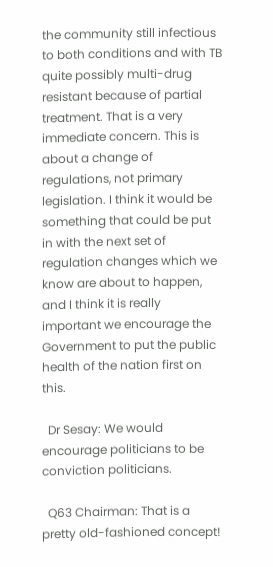the community still infectious to both conditions and with TB quite possibly multi-drug resistant because of partial treatment. That is a very immediate concern. This is about a change of regulations, not primary legislation. I think it would be something that could be put in with the next set of regulation changes which we know are about to happen, and I think it is really important we encourage the Government to put the public health of the nation first on this.

  Dr Sesay: We would encourage politicians to be conviction politicians.

  Q63 Chairman: That is a pretty old-fashioned concept!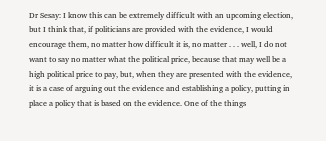Dr Sesay: I know this can be extremely difficult with an upcoming election, but I think that, if politicians are provided with the evidence, I would encourage them, no matter how difficult it is, no matter . . . well, I do not want to say no matter what the political price, because that may well be a high political price to pay, but, when they are presented with the evidence, it is a case of arguing out the evidence and establishing a policy, putting in place a policy that is based on the evidence. One of the things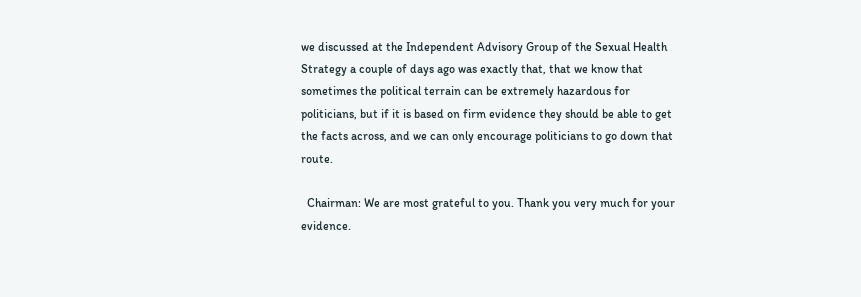we discussed at the Independent Advisory Group of the Sexual Health Strategy a couple of days ago was exactly that, that we know that sometimes the political terrain can be extremely hazardous for politicians, but if it is based on firm evidence they should be able to get the facts across, and we can only encourage politicians to go down that route.

  Chairman: We are most grateful to you. Thank you very much for your evidence.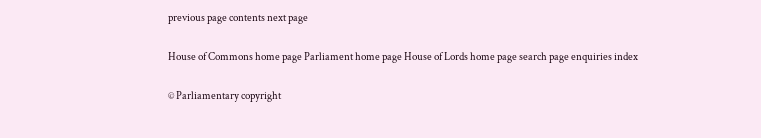previous page contents next page

House of Commons home page Parliament home page House of Lords home page search page enquiries index

© Parliamentary copyright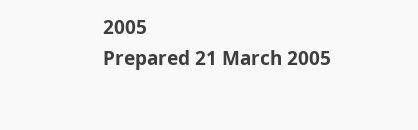2005
Prepared 21 March 2005